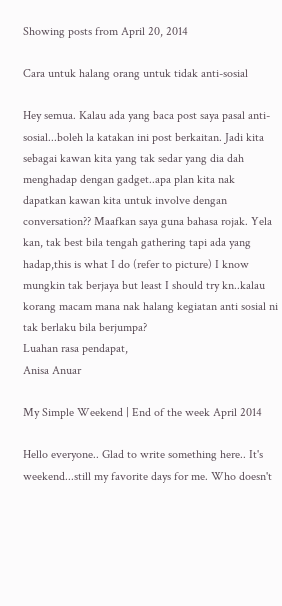Showing posts from April 20, 2014

Cara untuk halang orang untuk tidak anti-sosial

Hey semua. Kalau ada yang baca post saya pasal anti-sosial...boleh la katakan ini post berkaitan. Jadi kita sebagai kawan kita yang tak sedar yang dia dah menghadap dengan gadget..apa plan kita nak dapatkan kawan kita untuk involve dengan conversation?? Maafkan saya guna bahasa rojak. Yela kan, tak best bila tengah gathering tapi ada yang hadap,this is what I do (refer to picture) I know mungkin tak berjaya but least I should try kn..kalau korang macam mana nak halang kegiatan anti sosial ni tak berlaku bila berjumpa?
Luahan rasa pendapat,
Anisa Anuar

My Simple Weekend | End of the week April 2014

Hello everyone.. Glad to write something here.. It's weekend...still my favorite days for me. Who doesn't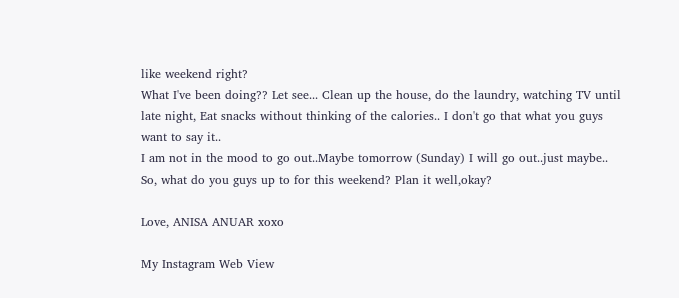like weekend right?
What I've been doing?? Let see... Clean up the house, do the laundry, watching TV until late night, Eat snacks without thinking of the calories.. I don't go that what you guys want to say it..
I am not in the mood to go out..Maybe tomorrow (Sunday) I will go out..just maybe..
So, what do you guys up to for this weekend? Plan it well,okay?

Love, ANISA ANUAR xoxo

My Instagram Web View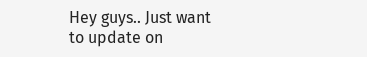Hey guys.. Just want to update on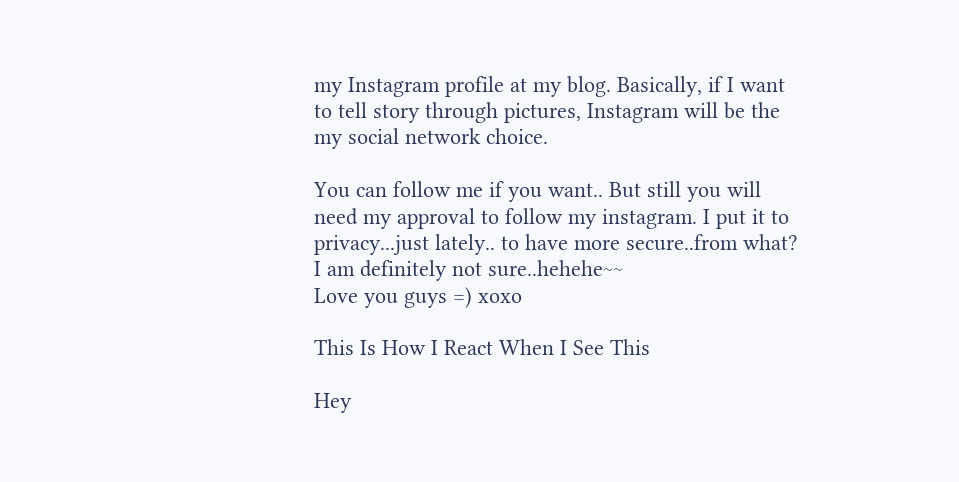my Instagram profile at my blog. Basically, if I want to tell story through pictures, Instagram will be the my social network choice.

You can follow me if you want.. But still you will need my approval to follow my instagram. I put it to privacy...just lately.. to have more secure..from what? I am definitely not sure..hehehe~~
Love you guys =) xoxo

This Is How I React When I See This

Hey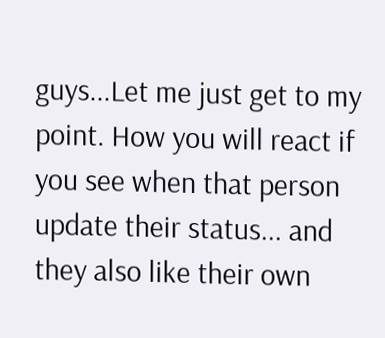guys...Let me just get to my point. How you will react if you see when that person update their status... and they also like their own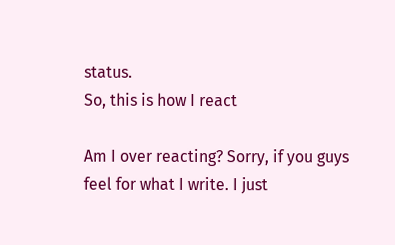status.
So, this is how I react

Am I over reacting? Sorry, if you guys feel for what I write. I just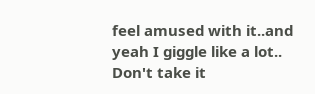feel amused with it..and yeah I giggle like a lot..
Don't take it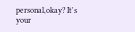personal,okay? It's your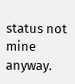status not mine anyway.